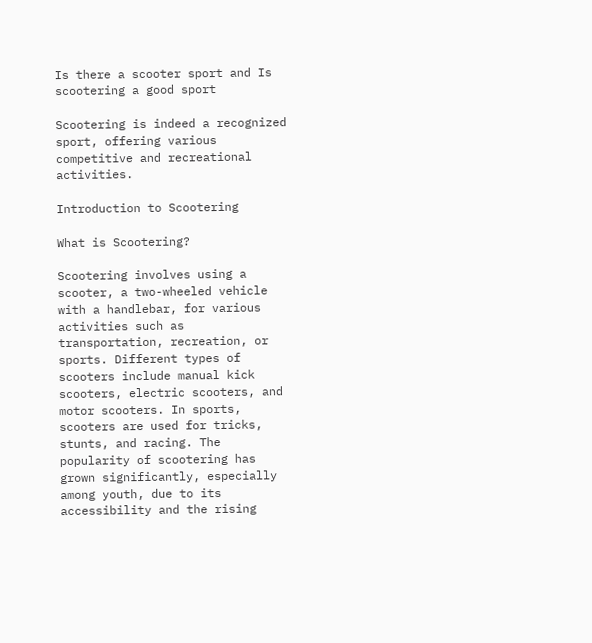Is there a scooter sport and Is scootering a good sport

Scootering is indeed a recognized sport, offering various competitive and recreational activities.

Introduction to Scootering

What is Scootering?

Scootering involves using a scooter, a two-wheeled vehicle with a handlebar, for various activities such as transportation, recreation, or sports. Different types of scooters include manual kick scooters, electric scooters, and motor scooters. In sports, scooters are used for tricks, stunts, and racing. The popularity of scootering has grown significantly, especially among youth, due to its accessibility and the rising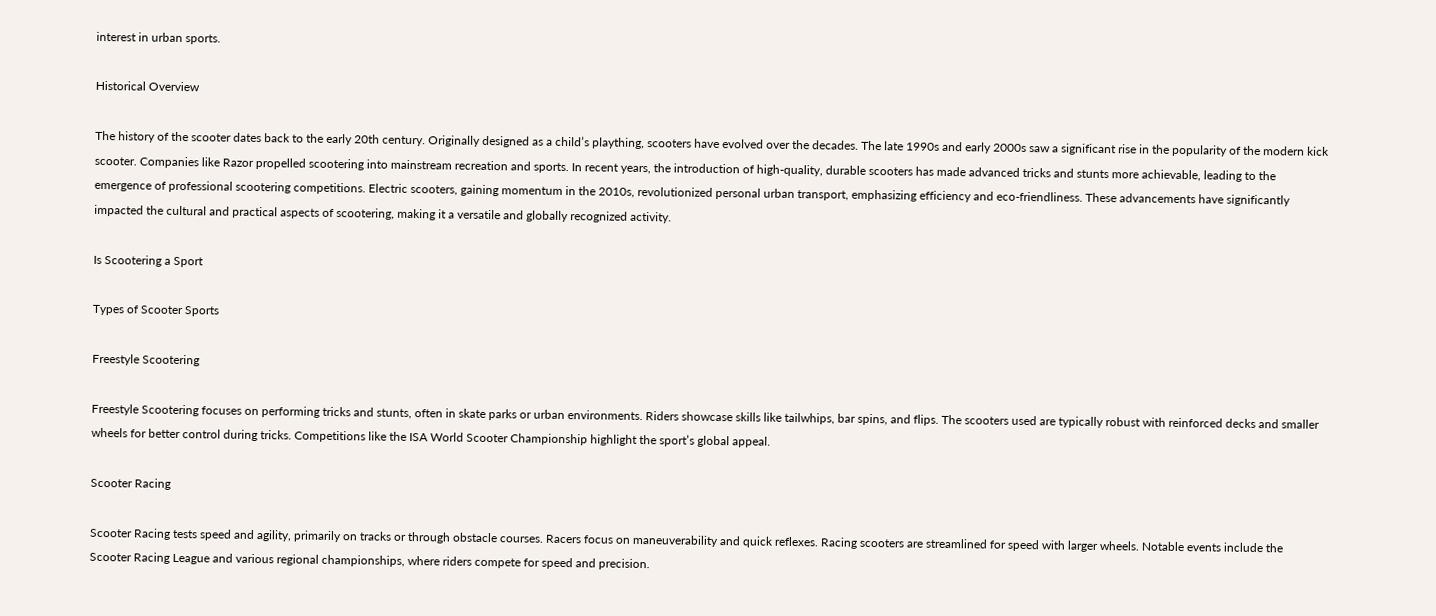interest in urban sports.

Historical Overview

The history of the scooter dates back to the early 20th century. Originally designed as a child’s plaything, scooters have evolved over the decades. The late 1990s and early 2000s saw a significant rise in the popularity of the modern kick scooter. Companies like Razor propelled scootering into mainstream recreation and sports. In recent years, the introduction of high-quality, durable scooters has made advanced tricks and stunts more achievable, leading to the emergence of professional scootering competitions. Electric scooters, gaining momentum in the 2010s, revolutionized personal urban transport, emphasizing efficiency and eco-friendliness. These advancements have significantly impacted the cultural and practical aspects of scootering, making it a versatile and globally recognized activity.

Is Scootering a Sport

Types of Scooter Sports

Freestyle Scootering

Freestyle Scootering focuses on performing tricks and stunts, often in skate parks or urban environments. Riders showcase skills like tailwhips, bar spins, and flips. The scooters used are typically robust with reinforced decks and smaller wheels for better control during tricks. Competitions like the ISA World Scooter Championship highlight the sport’s global appeal.

Scooter Racing

Scooter Racing tests speed and agility, primarily on tracks or through obstacle courses. Racers focus on maneuverability and quick reflexes. Racing scooters are streamlined for speed with larger wheels. Notable events include the Scooter Racing League and various regional championships, where riders compete for speed and precision.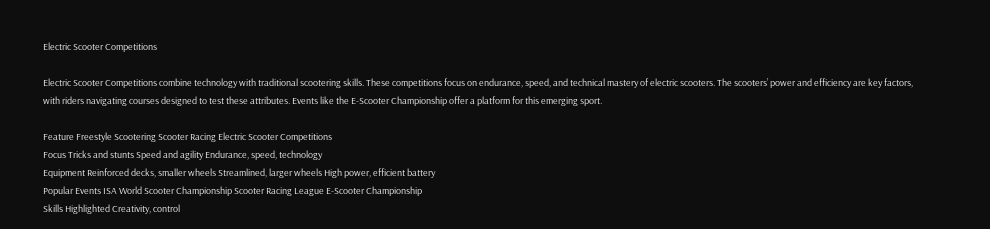Electric Scooter Competitions

Electric Scooter Competitions combine technology with traditional scootering skills. These competitions focus on endurance, speed, and technical mastery of electric scooters. The scooters’ power and efficiency are key factors, with riders navigating courses designed to test these attributes. Events like the E-Scooter Championship offer a platform for this emerging sport.

Feature Freestyle Scootering Scooter Racing Electric Scooter Competitions
Focus Tricks and stunts Speed and agility Endurance, speed, technology
Equipment Reinforced decks, smaller wheels Streamlined, larger wheels High power, efficient battery
Popular Events ISA World Scooter Championship Scooter Racing League E-Scooter Championship
Skills Highlighted Creativity, control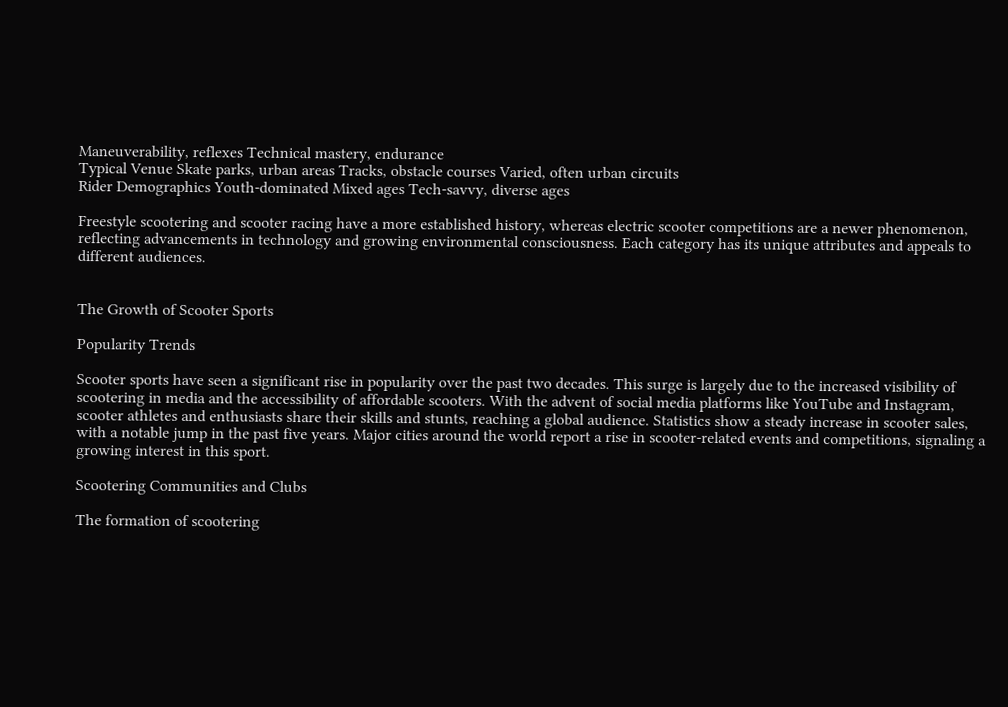Maneuverability, reflexes Technical mastery, endurance
Typical Venue Skate parks, urban areas Tracks, obstacle courses Varied, often urban circuits
Rider Demographics Youth-dominated Mixed ages Tech-savvy, diverse ages

Freestyle scootering and scooter racing have a more established history, whereas electric scooter competitions are a newer phenomenon, reflecting advancements in technology and growing environmental consciousness. Each category has its unique attributes and appeals to different audiences.


The Growth of Scooter Sports

Popularity Trends

Scooter sports have seen a significant rise in popularity over the past two decades. This surge is largely due to the increased visibility of scootering in media and the accessibility of affordable scooters. With the advent of social media platforms like YouTube and Instagram, scooter athletes and enthusiasts share their skills and stunts, reaching a global audience. Statistics show a steady increase in scooter sales, with a notable jump in the past five years. Major cities around the world report a rise in scooter-related events and competitions, signaling a growing interest in this sport.

Scootering Communities and Clubs

The formation of scootering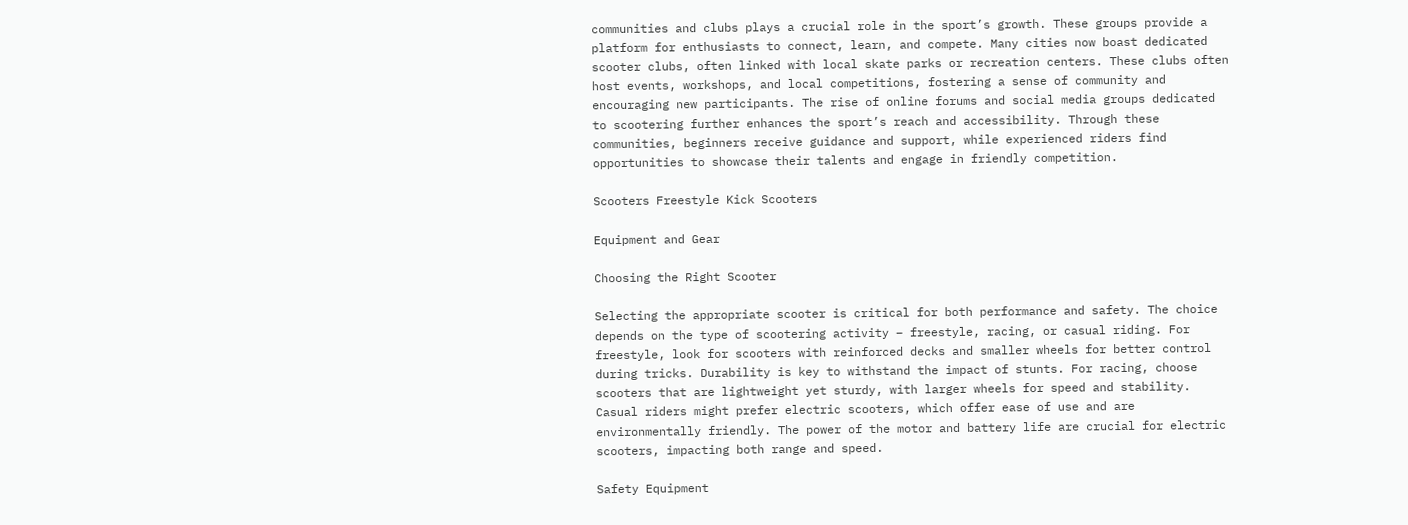communities and clubs plays a crucial role in the sport’s growth. These groups provide a platform for enthusiasts to connect, learn, and compete. Many cities now boast dedicated scooter clubs, often linked with local skate parks or recreation centers. These clubs often host events, workshops, and local competitions, fostering a sense of community and encouraging new participants. The rise of online forums and social media groups dedicated to scootering further enhances the sport’s reach and accessibility. Through these communities, beginners receive guidance and support, while experienced riders find opportunities to showcase their talents and engage in friendly competition.

Scooters Freestyle Kick Scooters

Equipment and Gear

Choosing the Right Scooter

Selecting the appropriate scooter is critical for both performance and safety. The choice depends on the type of scootering activity – freestyle, racing, or casual riding. For freestyle, look for scooters with reinforced decks and smaller wheels for better control during tricks. Durability is key to withstand the impact of stunts. For racing, choose scooters that are lightweight yet sturdy, with larger wheels for speed and stability. Casual riders might prefer electric scooters, which offer ease of use and are environmentally friendly. The power of the motor and battery life are crucial for electric scooters, impacting both range and speed.

Safety Equipment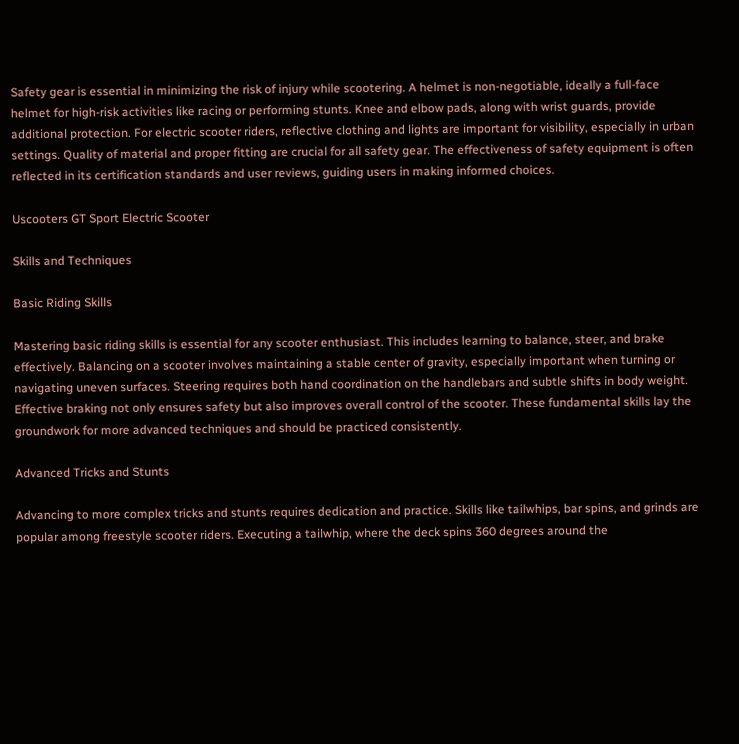Safety gear is essential in minimizing the risk of injury while scootering. A helmet is non-negotiable, ideally a full-face helmet for high-risk activities like racing or performing stunts. Knee and elbow pads, along with wrist guards, provide additional protection. For electric scooter riders, reflective clothing and lights are important for visibility, especially in urban settings. Quality of material and proper fitting are crucial for all safety gear. The effectiveness of safety equipment is often reflected in its certification standards and user reviews, guiding users in making informed choices.

Uscooters GT Sport Electric Scooter

Skills and Techniques

Basic Riding Skills

Mastering basic riding skills is essential for any scooter enthusiast. This includes learning to balance, steer, and brake effectively. Balancing on a scooter involves maintaining a stable center of gravity, especially important when turning or navigating uneven surfaces. Steering requires both hand coordination on the handlebars and subtle shifts in body weight. Effective braking not only ensures safety but also improves overall control of the scooter. These fundamental skills lay the groundwork for more advanced techniques and should be practiced consistently.

Advanced Tricks and Stunts

Advancing to more complex tricks and stunts requires dedication and practice. Skills like tailwhips, bar spins, and grinds are popular among freestyle scooter riders. Executing a tailwhip, where the deck spins 360 degrees around the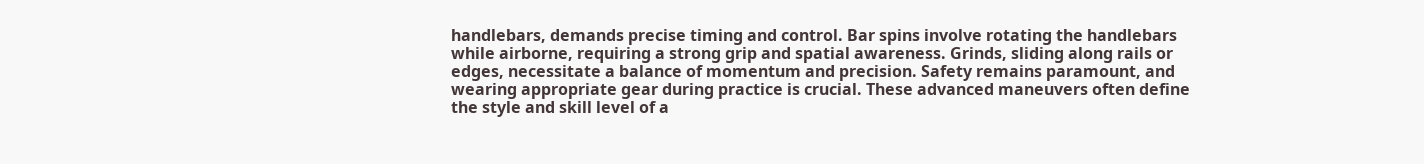handlebars, demands precise timing and control. Bar spins involve rotating the handlebars while airborne, requiring a strong grip and spatial awareness. Grinds, sliding along rails or edges, necessitate a balance of momentum and precision. Safety remains paramount, and wearing appropriate gear during practice is crucial. These advanced maneuvers often define the style and skill level of a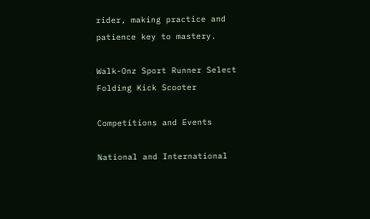rider, making practice and patience key to mastery.

Walk-Onz Sport Runner Select Folding Kick Scooter

Competitions and Events

National and International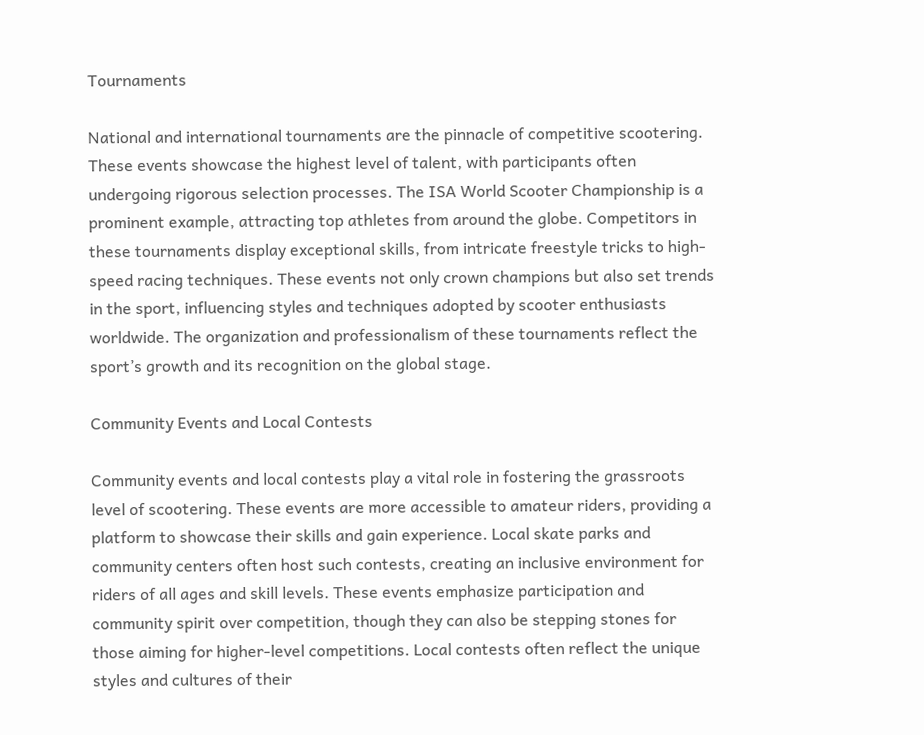Tournaments

National and international tournaments are the pinnacle of competitive scootering. These events showcase the highest level of talent, with participants often undergoing rigorous selection processes. The ISA World Scooter Championship is a prominent example, attracting top athletes from around the globe. Competitors in these tournaments display exceptional skills, from intricate freestyle tricks to high-speed racing techniques. These events not only crown champions but also set trends in the sport, influencing styles and techniques adopted by scooter enthusiasts worldwide. The organization and professionalism of these tournaments reflect the sport’s growth and its recognition on the global stage.

Community Events and Local Contests

Community events and local contests play a vital role in fostering the grassroots level of scootering. These events are more accessible to amateur riders, providing a platform to showcase their skills and gain experience. Local skate parks and community centers often host such contests, creating an inclusive environment for riders of all ages and skill levels. These events emphasize participation and community spirit over competition, though they can also be stepping stones for those aiming for higher-level competitions. Local contests often reflect the unique styles and cultures of their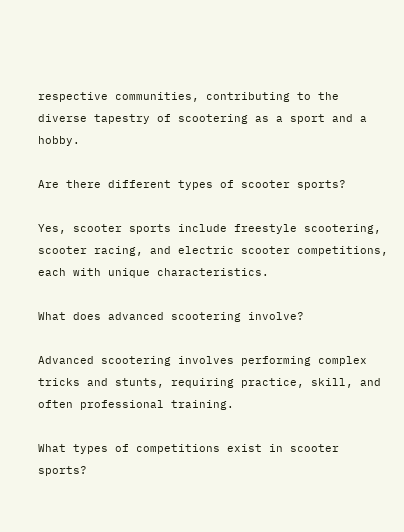respective communities, contributing to the diverse tapestry of scootering as a sport and a hobby.

Are there different types of scooter sports?

Yes, scooter sports include freestyle scootering, scooter racing, and electric scooter competitions, each with unique characteristics.

What does advanced scootering involve?

Advanced scootering involves performing complex tricks and stunts, requiring practice, skill, and often professional training.

What types of competitions exist in scooter sports?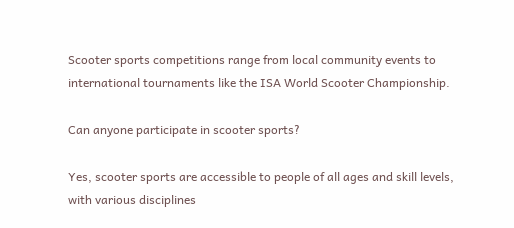Scooter sports competitions range from local community events to international tournaments like the ISA World Scooter Championship.

Can anyone participate in scooter sports?

Yes, scooter sports are accessible to people of all ages and skill levels, with various disciplines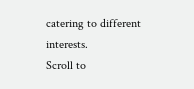catering to different interests.
Scroll to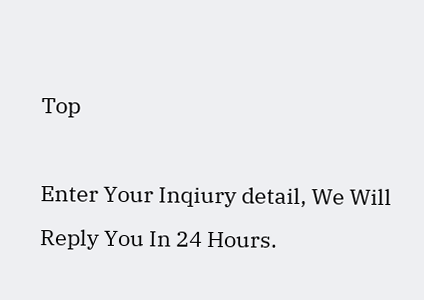Top

Enter Your Inqiury detail, We Will Reply You In 24 Hours.